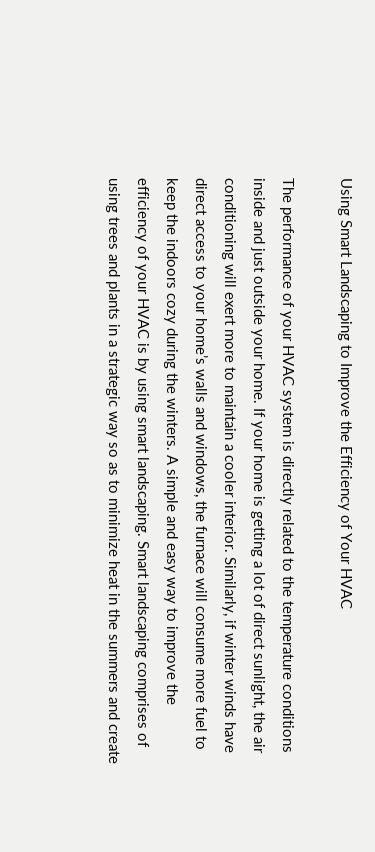Using Smart Landscaping to Improve the Efficiency of Your HVAC

The performance of your HVAC system is directly related to the temperature conditions inside and just outside your home. If your home is getting a lot of direct sunlight, the air conditioning will exert more to maintain a cooler interior. Similarly, if winter winds have direct access to your home’s walls and windows, the furnace will consume more fuel to keep the indoors cozy during the winters. A simple and easy way to improve the efficiency of your HVAC is by using smart landscaping. Smart landscaping comprises of using trees and plants in a strategic way so as to minimize heat in the summers and create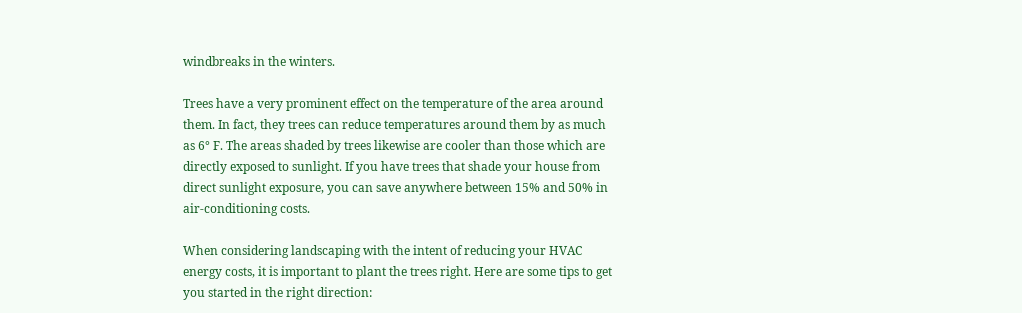windbreaks in the winters.

Trees have a very prominent effect on the temperature of the area around them. In fact, they trees can reduce temperatures around them by as much as 6° F. The areas shaded by trees likewise are cooler than those which are directly exposed to sunlight. If you have trees that shade your house from direct sunlight exposure, you can save anywhere between 15% and 50% in air-conditioning costs.

When considering landscaping with the intent of reducing your HVAC energy costs, it is important to plant the trees right. Here are some tips to get you started in the right direction: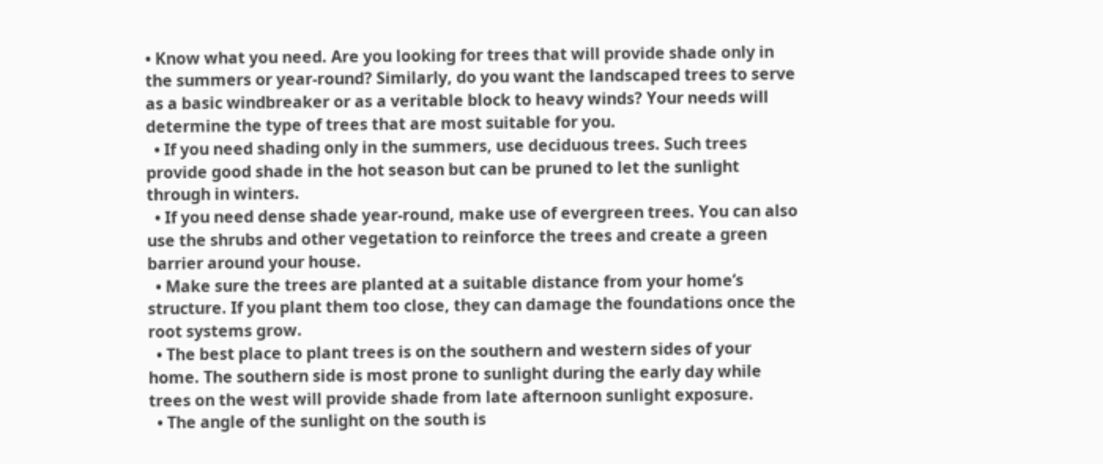• Know what you need. Are you looking for trees that will provide shade only in the summers or year-round? Similarly, do you want the landscaped trees to serve as a basic windbreaker or as a veritable block to heavy winds? Your needs will determine the type of trees that are most suitable for you.
  • If you need shading only in the summers, use deciduous trees. Such trees provide good shade in the hot season but can be pruned to let the sunlight through in winters.
  • If you need dense shade year-round, make use of evergreen trees. You can also use the shrubs and other vegetation to reinforce the trees and create a green barrier around your house.
  • Make sure the trees are planted at a suitable distance from your home’s structure. If you plant them too close, they can damage the foundations once the root systems grow.
  • The best place to plant trees is on the southern and western sides of your home. The southern side is most prone to sunlight during the early day while trees on the west will provide shade from late afternoon sunlight exposure.
  • The angle of the sunlight on the south is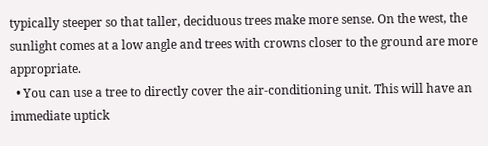typically steeper so that taller, deciduous trees make more sense. On the west, the sunlight comes at a low angle and trees with crowns closer to the ground are more appropriate.
  • You can use a tree to directly cover the air-conditioning unit. This will have an immediate uptick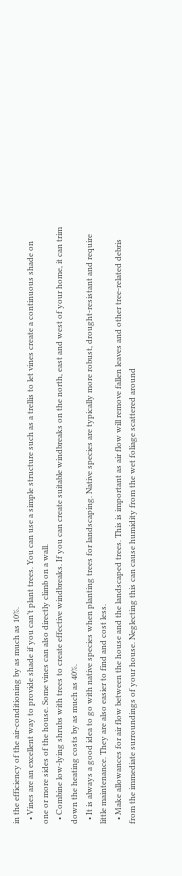in the efficiency of the air-conditioning by as much as 10%.
  • Vines are an excellent way to provide shade if you can’t plant trees. You can use a simple structure such as a trellis to let vines create a continuous shade on one or more sides of the house. Some vines can also directly climb on a wall.
  • Combine low-lying shrubs with trees to create effective windbreaks. If you can create suitable windbreaks on the north, east and west of your home, it can trim down the heating costs by as much as 40%.
  • It is always a good idea to go with native species when planting trees for landscaping. Native species are typically more robust, drought-resistant and require little maintenance. They are also easier to find and cost less.
  • Make allowances for air flow between the house and the landscaped trees. This is important as air flow will remove fallen leaves and other tree-related debris from the immediate surroundings of your house. Neglecting this can cause humidity from the wet foliage scattered around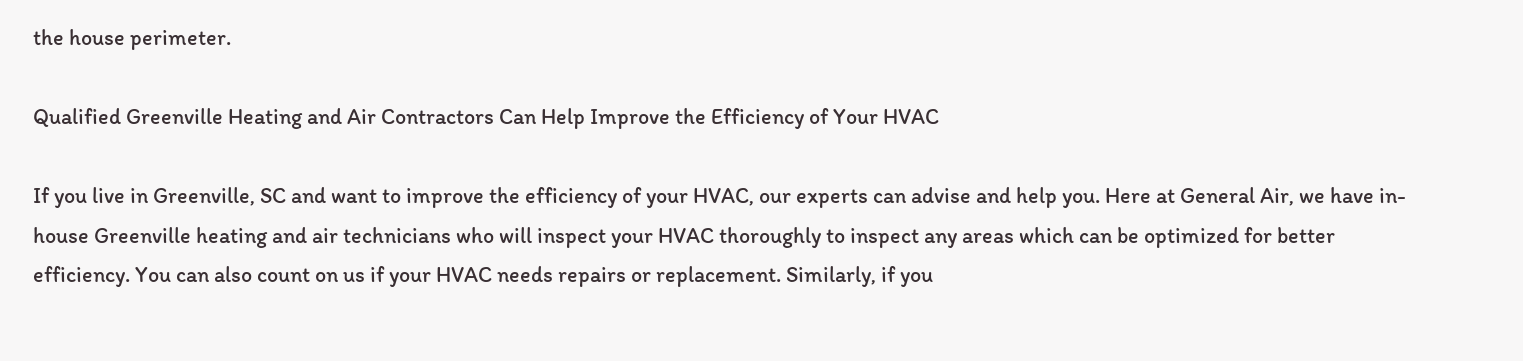the house perimeter.

Qualified Greenville Heating and Air Contractors Can Help Improve the Efficiency of Your HVAC

If you live in Greenville, SC and want to improve the efficiency of your HVAC, our experts can advise and help you. Here at General Air, we have in-house Greenville heating and air technicians who will inspect your HVAC thoroughly to inspect any areas which can be optimized for better efficiency. You can also count on us if your HVAC needs repairs or replacement. Similarly, if you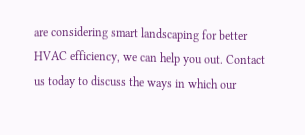are considering smart landscaping for better HVAC efficiency, we can help you out. Contact us today to discuss the ways in which our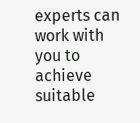experts can work with you to achieve suitable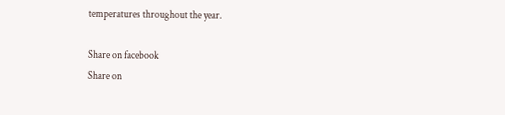temperatures throughout the year.

Share on facebook
Share on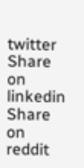twitter
Share on linkedin
Share on reddit